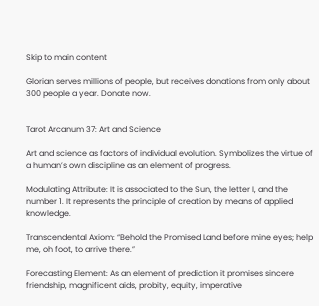Skip to main content

Glorian serves millions of people, but receives donations from only about 300 people a year. Donate now.


Tarot Arcanum 37: Art and Science

Art and science as factors of individual evolution. Symbolizes the virtue of a human’s own discipline as an element of progress.

Modulating Attribute: It is associated to the Sun, the letter I, and the number 1. It represents the principle of creation by means of applied knowledge.

Transcendental Axiom: “Behold the Promised Land before mine eyes; help me, oh foot, to arrive there.”

Forecasting Element: As an element of prediction it promises sincere friendship, magnificent aids, probity, equity, imperative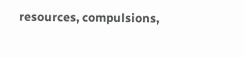resources, compulsions,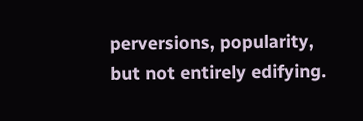perversions, popularity, but not entirely edifying.